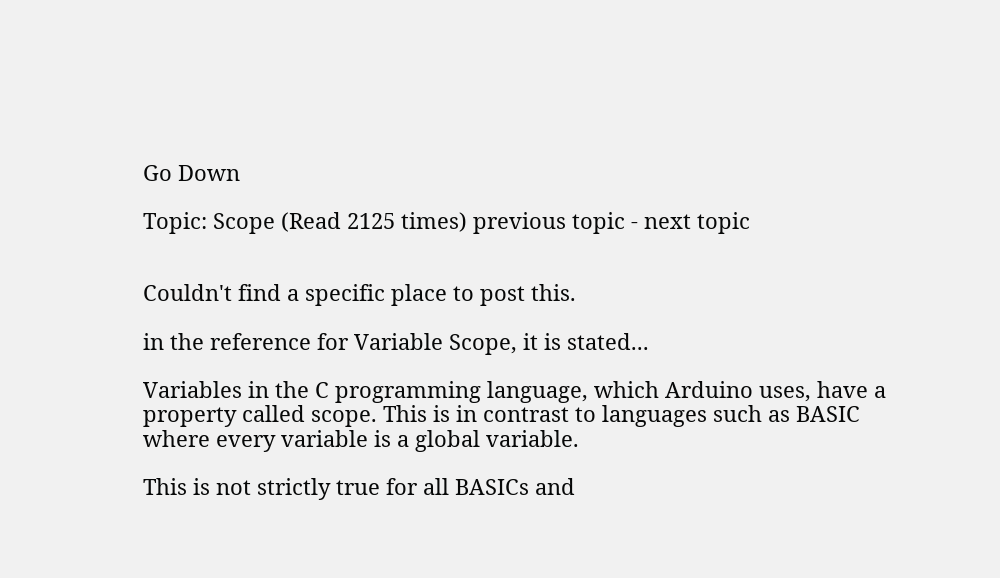Go Down

Topic: Scope (Read 2125 times) previous topic - next topic


Couldn't find a specific place to post this.

in the reference for Variable Scope, it is stated...

Variables in the C programming language, which Arduino uses, have a property called scope. This is in contrast to languages such as BASIC where every variable is a global variable.

This is not strictly true for all BASICs and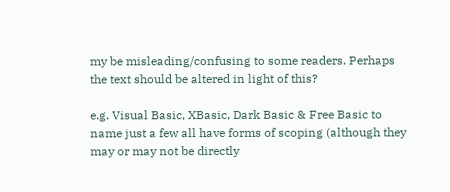my be misleading/confusing to some readers. Perhaps the text should be altered in light of this?

e.g. Visual Basic, XBasic, Dark Basic & Free Basic to name just a few all have forms of scoping (although they may or may not be directly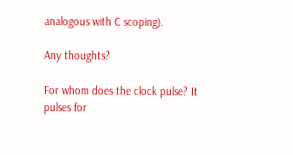analogous with C scoping).

Any thoughts?

For whom does the clock pulse? It pulses for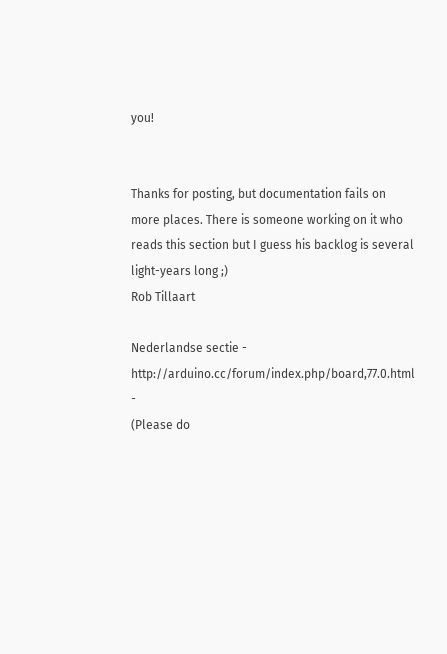you!


Thanks for posting, but documentation fails on more places. There is someone working on it who reads this section but I guess his backlog is several light-years long ;)
Rob Tillaart

Nederlandse sectie - http://arduino.cc/forum/index.php/board,77.0.html -
(Please do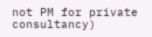not PM for private consultancy)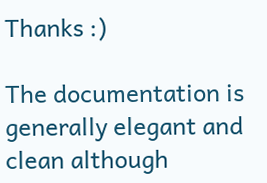Thanks :)

The documentation is generally elegant and clean although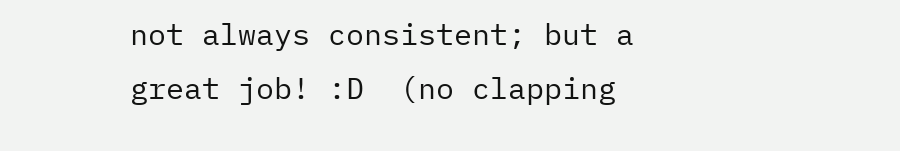not always consistent; but a great job! :D  (no clapping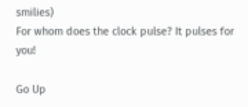smilies)
For whom does the clock pulse? It pulses for you!

Go Up